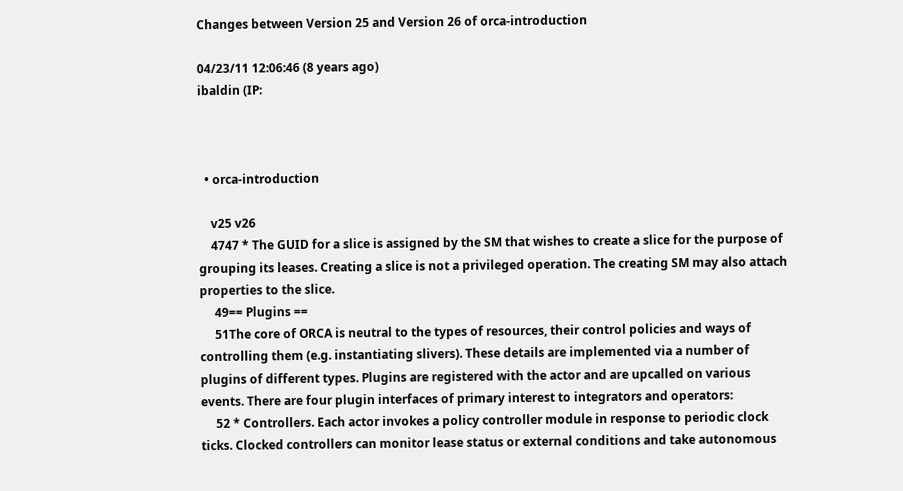Changes between Version 25 and Version 26 of orca-introduction

04/23/11 12:06:46 (8 years ago)
ibaldin (IP:



  • orca-introduction

    v25 v26
    4747 * The GUID for a slice is assigned by the SM that wishes to create a slice for the purpose of grouping its leases. Creating a slice is not a privileged operation. The creating SM may also attach properties to the slice.
     49== Plugins ==
     51The core of ORCA is neutral to the types of resources, their control policies and ways of controlling them (e.g. instantiating slivers). These details are implemented via a number of plugins of different types. Plugins are registered with the actor and are upcalled on various events. There are four plugin interfaces of primary interest to integrators and operators:
     52 * Controllers. Each actor invokes a policy controller module in response to periodic clock ticks. Clocked controllers can monitor lease status or external conditions and take autonomous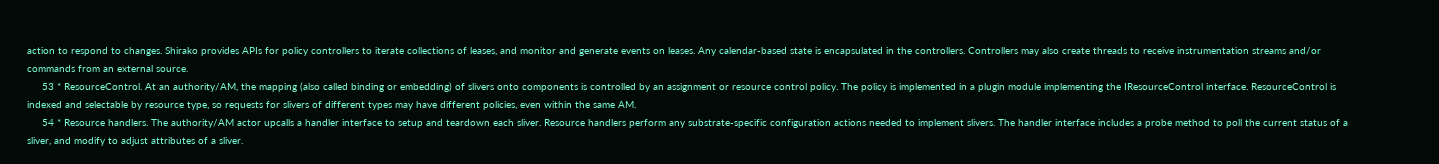action to respond to changes. Shirako provides APIs for policy controllers to iterate collections of leases, and monitor and generate events on leases. Any calendar-based state is encapsulated in the controllers. Controllers may also create threads to receive instrumentation streams and/or commands from an external source.
     53 * ResourceControl. At an authority/AM, the mapping (also called binding or embedding) of slivers onto components is controlled by an assignment or resource control policy. The policy is implemented in a plugin module implementing the IResourceControl interface. ResourceControl is indexed and selectable by resource type, so requests for slivers of different types may have different policies, even within the same AM.
     54 * Resource handlers. The authority/AM actor upcalls a handler interface to setup and teardown each sliver. Resource handlers perform any substrate-specific configuration actions needed to implement slivers. The handler interface includes a probe method to poll the current status of a sliver, and modify to adjust attributes of a sliver.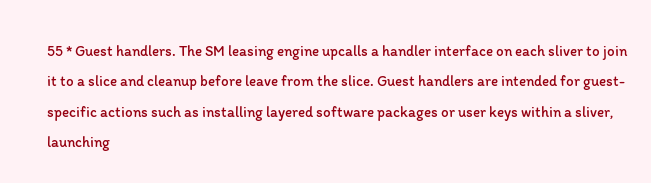55 * Guest handlers. The SM leasing engine upcalls a handler interface on each sliver to join it to a slice and cleanup before leave from the slice. Guest handlers are intended for guest-specific actions such as installing layered software packages or user keys within a sliver, launching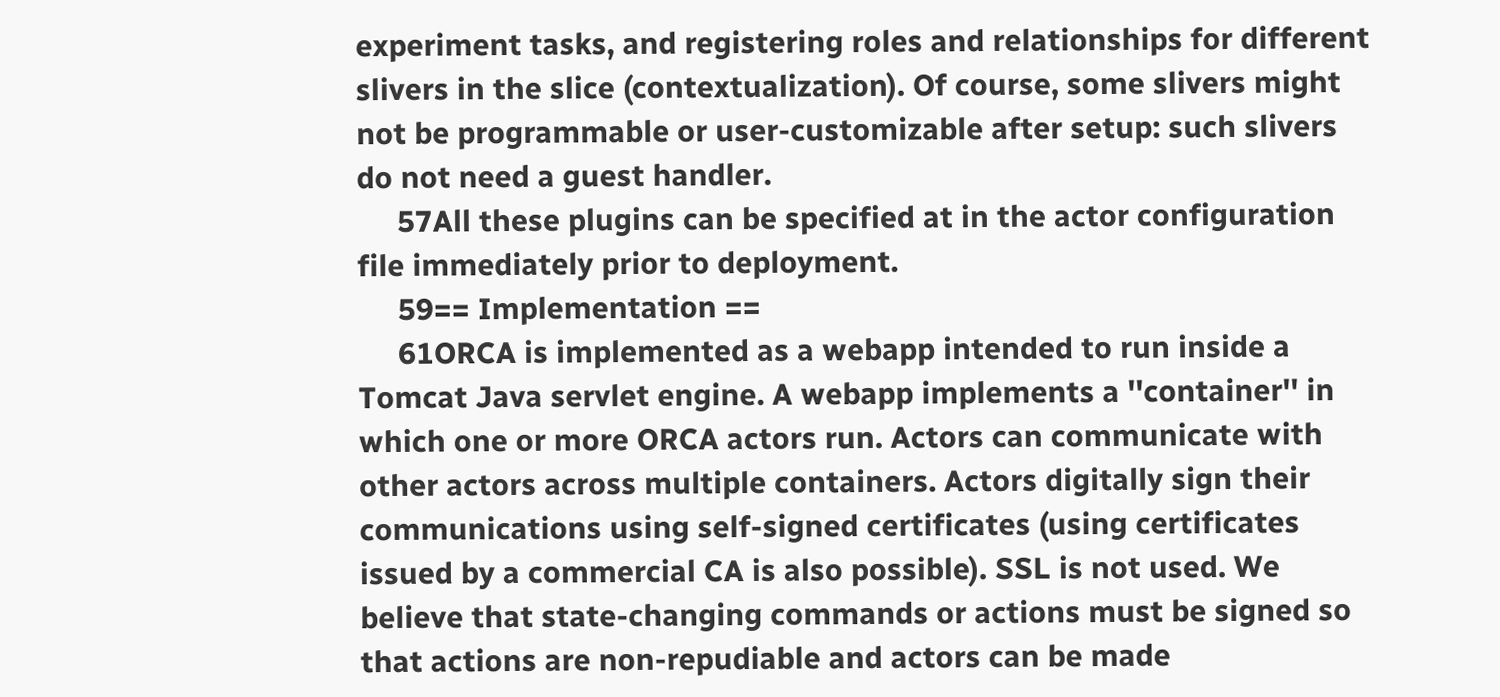experiment tasks, and registering roles and relationships for different slivers in the slice (contextualization). Of course, some slivers might not be programmable or user-customizable after setup: such slivers do not need a guest handler.
     57All these plugins can be specified at in the actor configuration file immediately prior to deployment.
     59== Implementation ==
     61ORCA is implemented as a webapp intended to run inside a Tomcat Java servlet engine. A webapp implements a ''container'' in which one or more ORCA actors run. Actors can communicate with other actors across multiple containers. Actors digitally sign their communications using self-signed certificates (using certificates issued by a commercial CA is also possible). SSL is not used. We believe that state-changing commands or actions must be signed so that actions are non-repudiable and actors can be made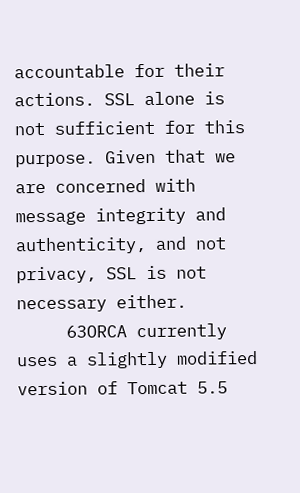accountable for their actions. SSL alone is not sufficient for this purpose. Given that we are concerned with message integrity and authenticity, and not privacy, SSL is not necessary either.
     63ORCA currently uses a slightly modified version of Tomcat 5.5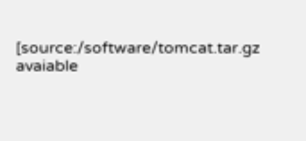[source:/software/tomcat.tar.gz avaiable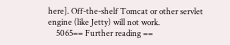here]. Off-the-shelf Tomcat or other servlet engine (like Jetty) will not work.
    5065== Further reading ==